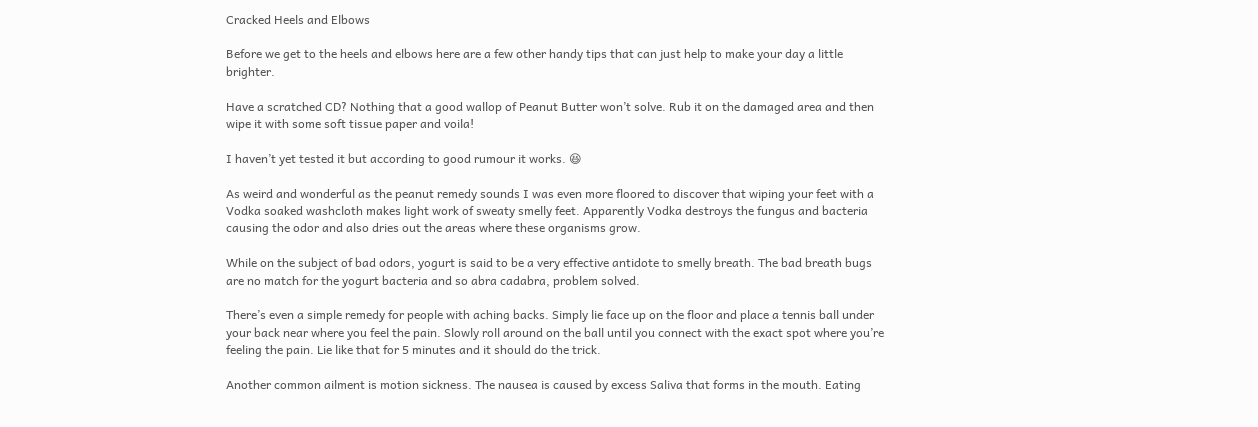Cracked Heels and Elbows

Before we get to the heels and elbows here are a few other handy tips that can just help to make your day a little brighter.

Have a scratched CD? Nothing that a good wallop of Peanut Butter won’t solve. Rub it on the damaged area and then wipe it with some soft tissue paper and voila!

I haven’t yet tested it but according to good rumour it works. 😆

As weird and wonderful as the peanut remedy sounds I was even more floored to discover that wiping your feet with a Vodka soaked washcloth makes light work of sweaty smelly feet. Apparently Vodka destroys the fungus and bacteria causing the odor and also dries out the areas where these organisms grow.

While on the subject of bad odors, yogurt is said to be a very effective antidote to smelly breath. The bad breath bugs are no match for the yogurt bacteria and so abra cadabra, problem solved.

There’s even a simple remedy for people with aching backs. Simply lie face up on the floor and place a tennis ball under your back near where you feel the pain. Slowly roll around on the ball until you connect with the exact spot where you’re feeling the pain. Lie like that for 5 minutes and it should do the trick.

Another common ailment is motion sickness. The nausea is caused by excess Saliva that forms in the mouth. Eating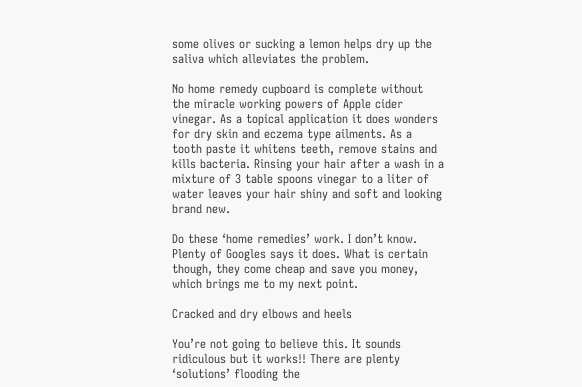some olives or sucking a lemon helps dry up the saliva which alleviates the problem.

No home remedy cupboard is complete without the miracle working powers of Apple cider vinegar. As a topical application it does wonders for dry skin and eczema type ailments. As a tooth paste it whitens teeth, remove stains and kills bacteria. Rinsing your hair after a wash in a mixture of 3 table spoons vinegar to a liter of water leaves your hair shiny and soft and looking brand new.

Do these ‘home remedies’ work. I don’t know. Plenty of Googles says it does. What is certain though, they come cheap and save you money, which brings me to my next point.

Cracked and dry elbows and heels

You’re not going to believe this. It sounds ridiculous but it works!! There are plenty ‘solutions’ flooding the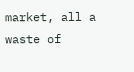market, all a waste of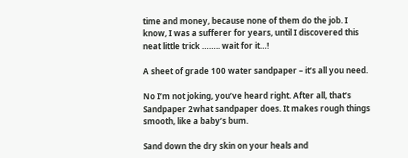time and money, because none of them do the job. I know, I was a sufferer for years, until I discovered this neat little trick …….. wait for it…!

A sheet of grade 100 water sandpaper – it’s all you need.

No I’m not joking, you’ve heard right. After all, that’s Sandpaper 2what sandpaper does. It makes rough things smooth, like a baby’s bum.

Sand down the dry skin on your heals and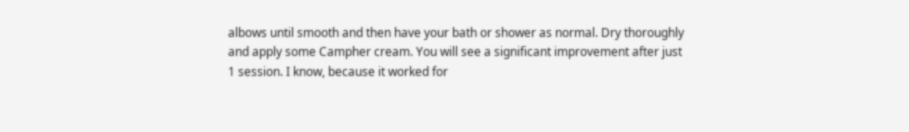albows until smooth and then have your bath or shower as normal. Dry thoroughly and apply some Campher cream. You will see a significant improvement after just 1 session. I know, because it worked for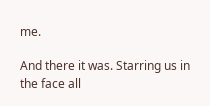me.

And there it was. Starring us in the face all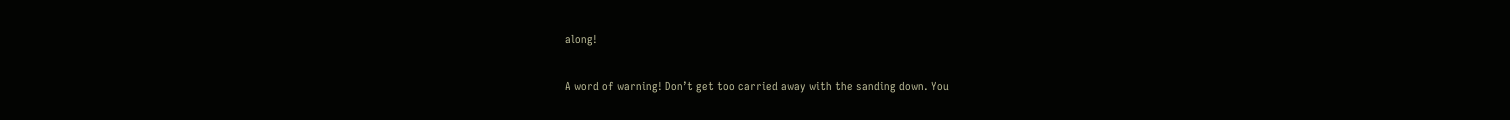along!

A word of warning! Don’t get too carried away with the sanding down. You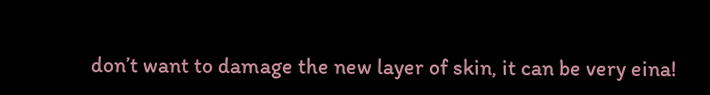don’t want to damage the new layer of skin, it can be very eina!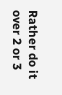Rather do it over 2 or 3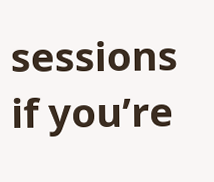sessions if you’re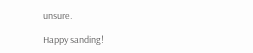unsure.

Happy sanding!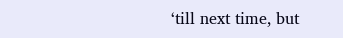‘till next time, but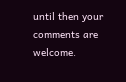until then your comments are welcome.